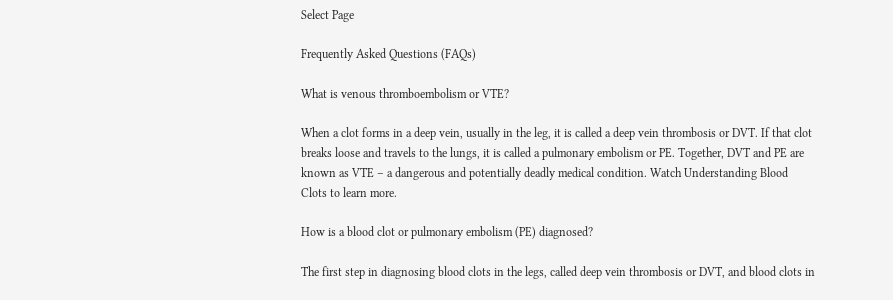Select Page

Frequently Asked Questions (FAQs)

What is venous thromboembolism or VTE?

When a clot forms in a deep vein, usually in the leg, it is called a deep vein thrombosis or DVT. If that clot breaks loose and travels to the lungs, it is called a pulmonary embolism or PE. Together, DVT and PE are known as VTE – a dangerous and potentially deadly medical condition. Watch Understanding Blood Clots to learn more.

How is a blood clot or pulmonary embolism (PE) diagnosed?

The first step in diagnosing blood clots in the legs, called deep vein thrombosis or DVT, and blood clots in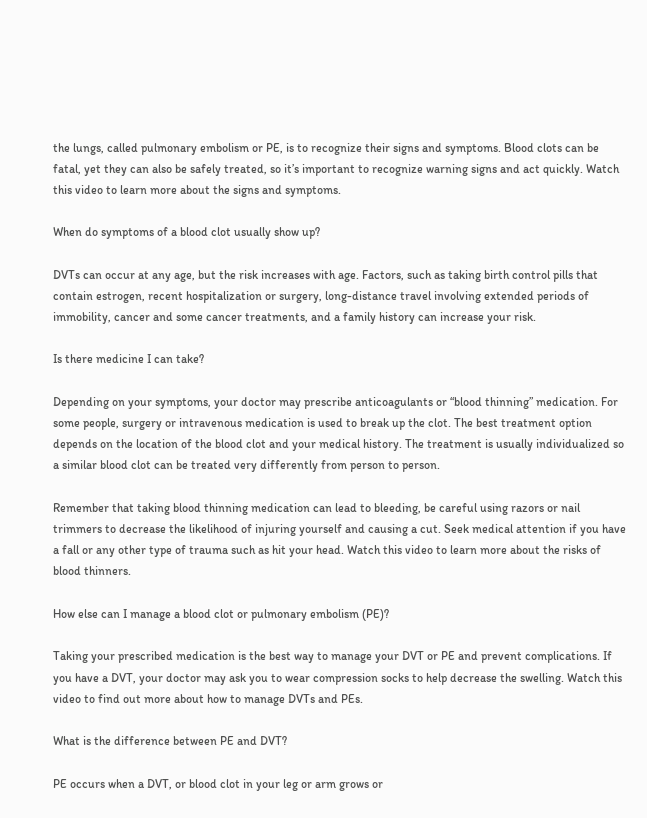the lungs, called pulmonary embolism or PE, is to recognize their signs and symptoms. Blood clots can be fatal, yet they can also be safely treated, so it’s important to recognize warning signs and act quickly. Watch this video to learn more about the signs and symptoms.

When do symptoms of a blood clot usually show up?

DVTs can occur at any age, but the risk increases with age. Factors, such as taking birth control pills that contain estrogen, recent hospitalization or surgery, long-distance travel involving extended periods of immobility, cancer and some cancer treatments, and a family history can increase your risk.

Is there medicine I can take?

Depending on your symptoms, your doctor may prescribe anticoagulants or “blood thinning” medication. For some people, surgery or intravenous medication is used to break up the clot. The best treatment option depends on the location of the blood clot and your medical history. The treatment is usually individualized so a similar blood clot can be treated very differently from person to person.

Remember that taking blood thinning medication can lead to bleeding, be careful using razors or nail trimmers to decrease the likelihood of injuring yourself and causing a cut. Seek medical attention if you have a fall or any other type of trauma such as hit your head. Watch this video to learn more about the risks of blood thinners.

How else can I manage a blood clot or pulmonary embolism (PE)?

Taking your prescribed medication is the best way to manage your DVT or PE and prevent complications. If you have a DVT, your doctor may ask you to wear compression socks to help decrease the swelling. Watch this video to find out more about how to manage DVTs and PEs.

What is the difference between PE and DVT?

PE occurs when a DVT, or blood clot in your leg or arm grows or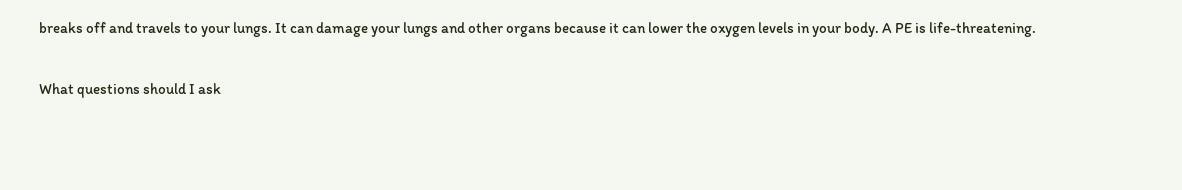breaks off and travels to your lungs. It can damage your lungs and other organs because it can lower the oxygen levels in your body. A PE is life-threatening.

What questions should I ask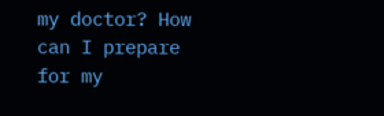my doctor? How can I prepare for my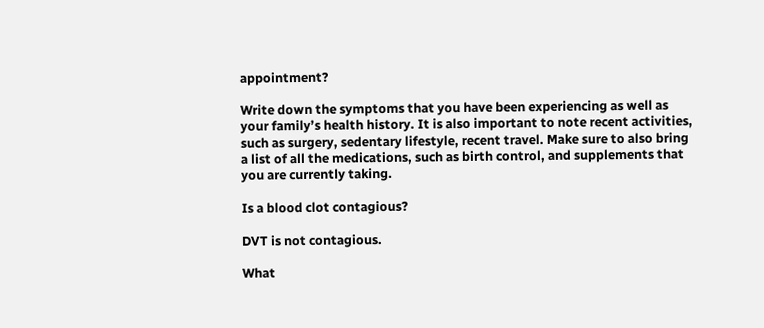appointment?

Write down the symptoms that you have been experiencing as well as your family’s health history. It is also important to note recent activities, such as surgery, sedentary lifestyle, recent travel. Make sure to also bring a list of all the medications, such as birth control, and supplements that you are currently taking.

Is a blood clot contagious?

DVT is not contagious.

What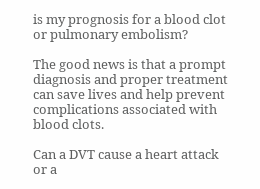is my prognosis for a blood clot or pulmonary embolism?

The good news is that a prompt diagnosis and proper treatment can save lives and help prevent complications associated with blood clots.

Can a DVT cause a heart attack or a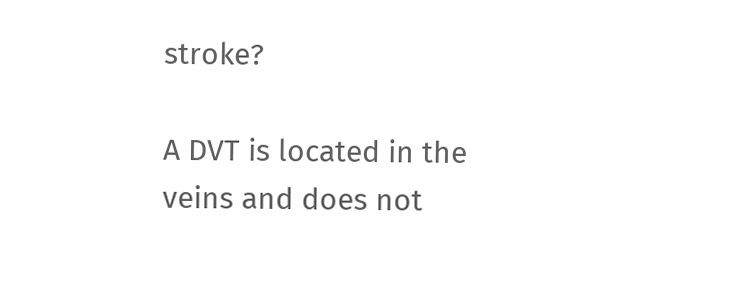stroke?

A DVT is located in the veins and does not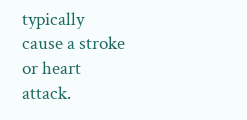typically cause a stroke or heart attack.